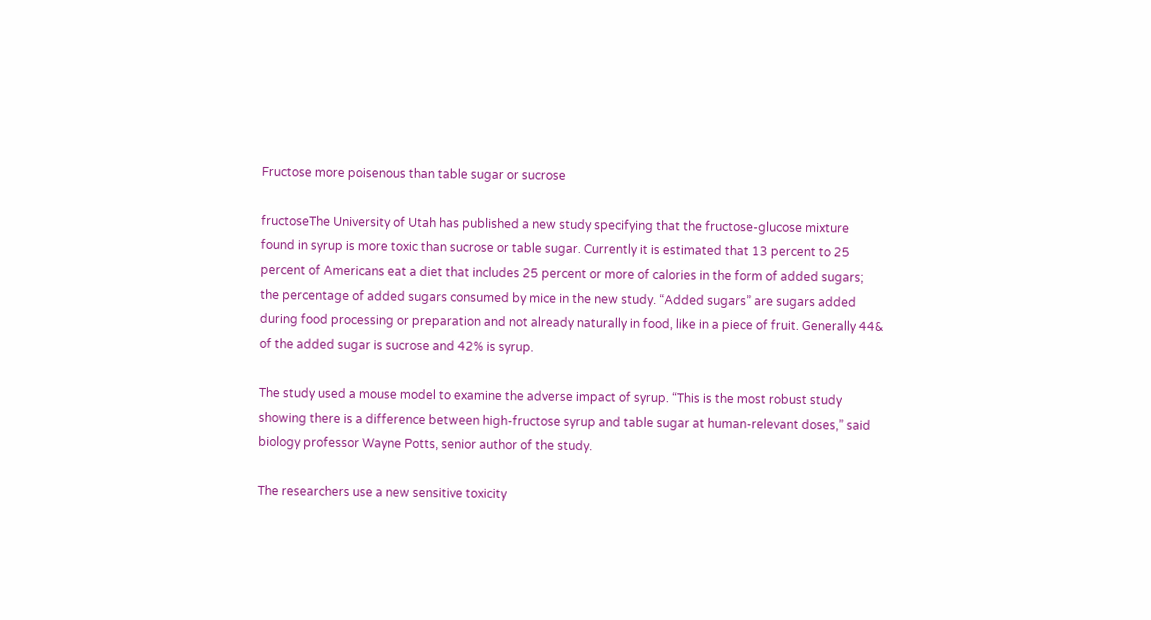Fructose more poisenous than table sugar or sucrose

fructoseThe University of Utah has published a new study specifying that the fructose-glucose mixture found in syrup is more toxic than sucrose or table sugar. Currently it is estimated that 13 percent to 25 percent of Americans eat a diet that includes 25 percent or more of calories in the form of added sugars; the percentage of added sugars consumed by mice in the new study. “Added sugars” are sugars added during food processing or preparation and not already naturally in food, like in a piece of fruit. Generally 44& of the added sugar is sucrose and 42% is syrup.

The study used a mouse model to examine the adverse impact of syrup. “This is the most robust study showing there is a difference between high-fructose syrup and table sugar at human-relevant doses,” said biology professor Wayne Potts, senior author of the study.

The researchers use a new sensitive toxicity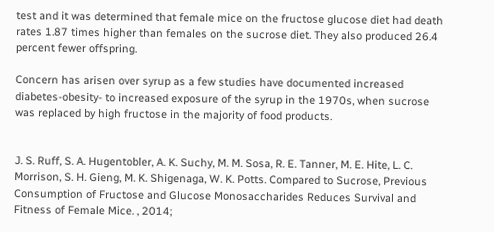test and it was determined that female mice on the fructose glucose diet had death rates 1.87 times higher than females on the sucrose diet. They also produced 26.4 percent fewer offspring.

Concern has arisen over syrup as a few studies have documented increased diabetes-obesity- to increased exposure of the syrup in the 1970s, when sucrose was replaced by high fructose in the majority of food products.


J. S. Ruff, S. A. Hugentobler, A. K. Suchy, M. M. Sosa, R. E. Tanner, M. E. Hite, L. C. Morrison, S. H. Gieng, M. K. Shigenaga, W. K. Potts. Compared to Sucrose, Previous Consumption of Fructose and Glucose Monosaccharides Reduces Survival and Fitness of Female Mice. , 2014;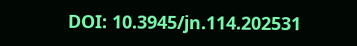DOI: 10.3945/jn.114.202531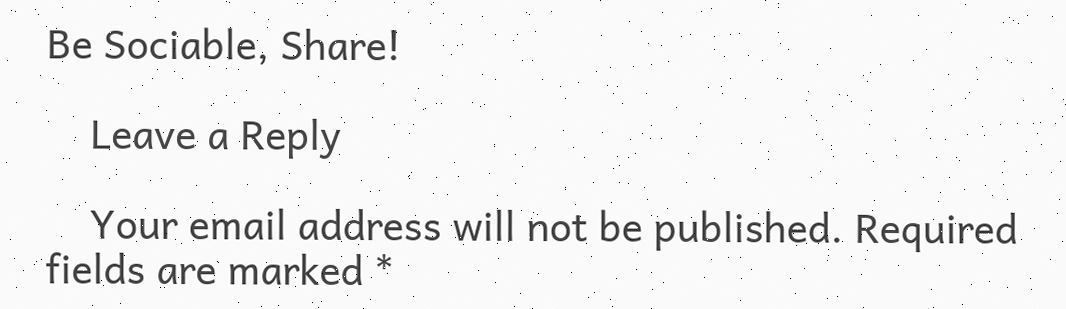Be Sociable, Share!

    Leave a Reply

    Your email address will not be published. Required fields are marked *